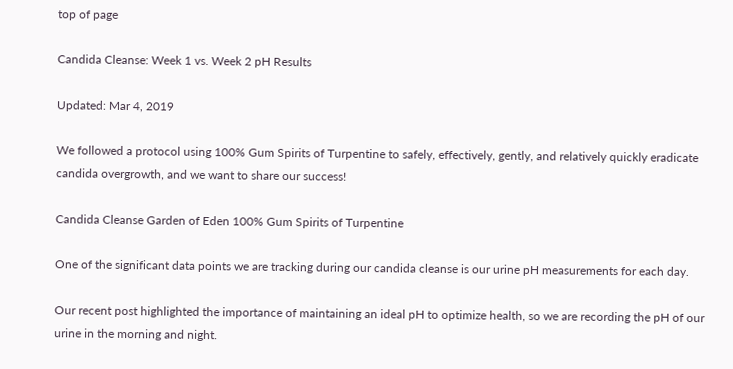top of page

Candida Cleanse: Week 1 vs. Week 2 pH Results

Updated: Mar 4, 2019

We followed a protocol using 100% Gum Spirits of Turpentine to safely, effectively, gently, and relatively quickly eradicate candida overgrowth, and we want to share our success!

Candida Cleanse Garden of Eden 100% Gum Spirits of Turpentine

One of the significant data points we are tracking during our candida cleanse is our urine pH measurements for each day.

Our recent post highlighted the importance of maintaining an ideal pH to optimize health, so we are recording the pH of our urine in the morning and night.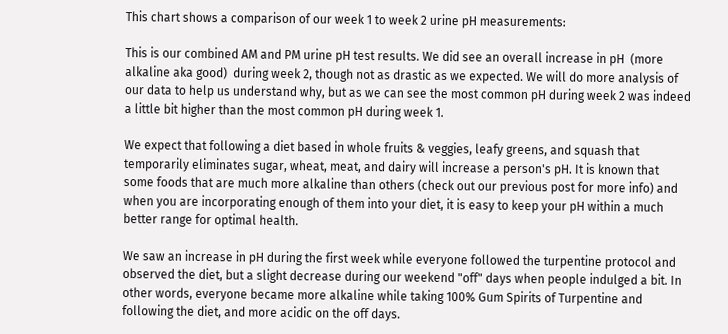This chart shows a comparison of our week 1 to week 2 urine pH measurements:

This is our combined AM and PM urine pH test results. We did see an overall increase in pH  (more alkaline aka good)  during week 2, though not as drastic as we expected. We will do more analysis of our data to help us understand why, but as we can see the most common pH during week 2 was indeed a little bit higher than the most common pH during week 1.

We expect that following a diet based in whole fruits & veggies, leafy greens, and squash that temporarily eliminates sugar, wheat, meat, and dairy will increase a person's pH. It is known that some foods that are much more alkaline than others (check out our previous post for more info) and when you are incorporating enough of them into your diet, it is easy to keep your pH within a much better range for optimal health.

We saw an increase in pH during the first week while everyone followed the turpentine protocol and observed the diet, but a slight decrease during our weekend "off" days when people indulged a bit. In other words, everyone became more alkaline while taking 100% Gum Spirits of Turpentine and following the diet, and more acidic on the off days.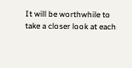It will be worthwhile to take a closer look at each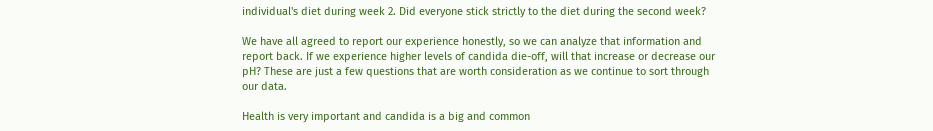individual's diet during week 2. Did everyone stick strictly to the diet during the second week?

We have all agreed to report our experience honestly, so we can analyze that information and report back. If we experience higher levels of candida die-off, will that increase or decrease our pH? These are just a few questions that are worth consideration as we continue to sort through our data.

Health is very important and candida is a big and common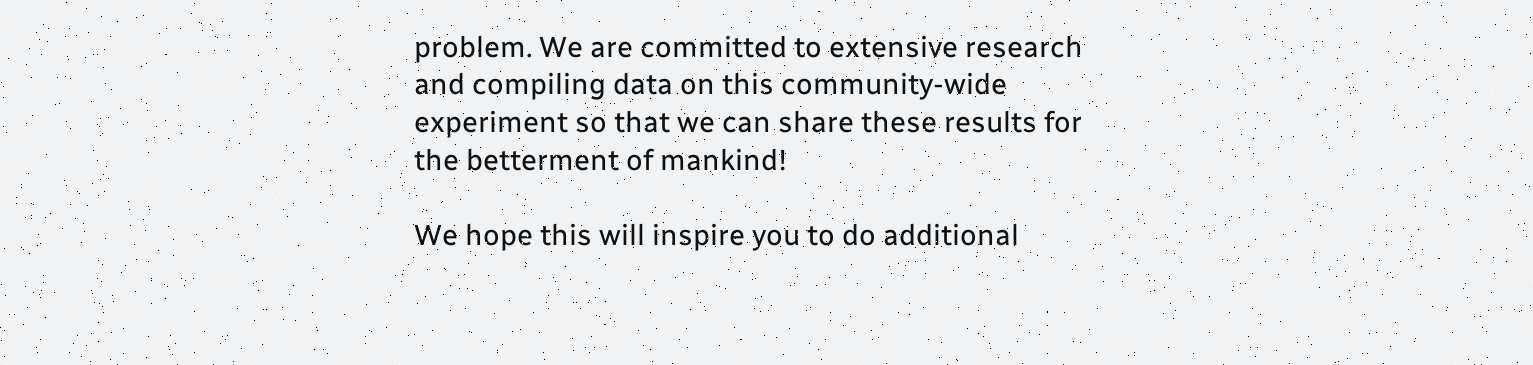problem. We are committed to extensive research and compiling data on this community-wide experiment so that we can share these results for the betterment of mankind!

We hope this will inspire you to do additional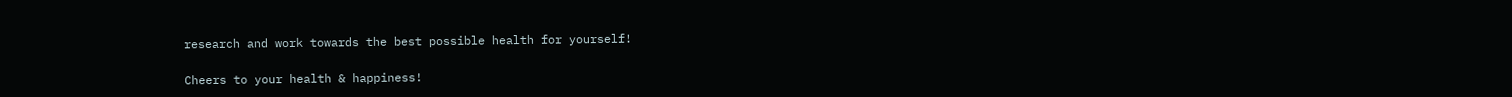research and work towards the best possible health for yourself!

Cheers to your health & happiness!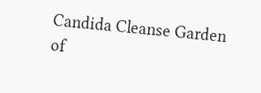Candida Cleanse Garden of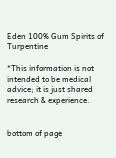Eden 100% Gum Spirits of Turpentine

*This information is not intended to be medical advice; it is just shared research & experience.


bottom of page